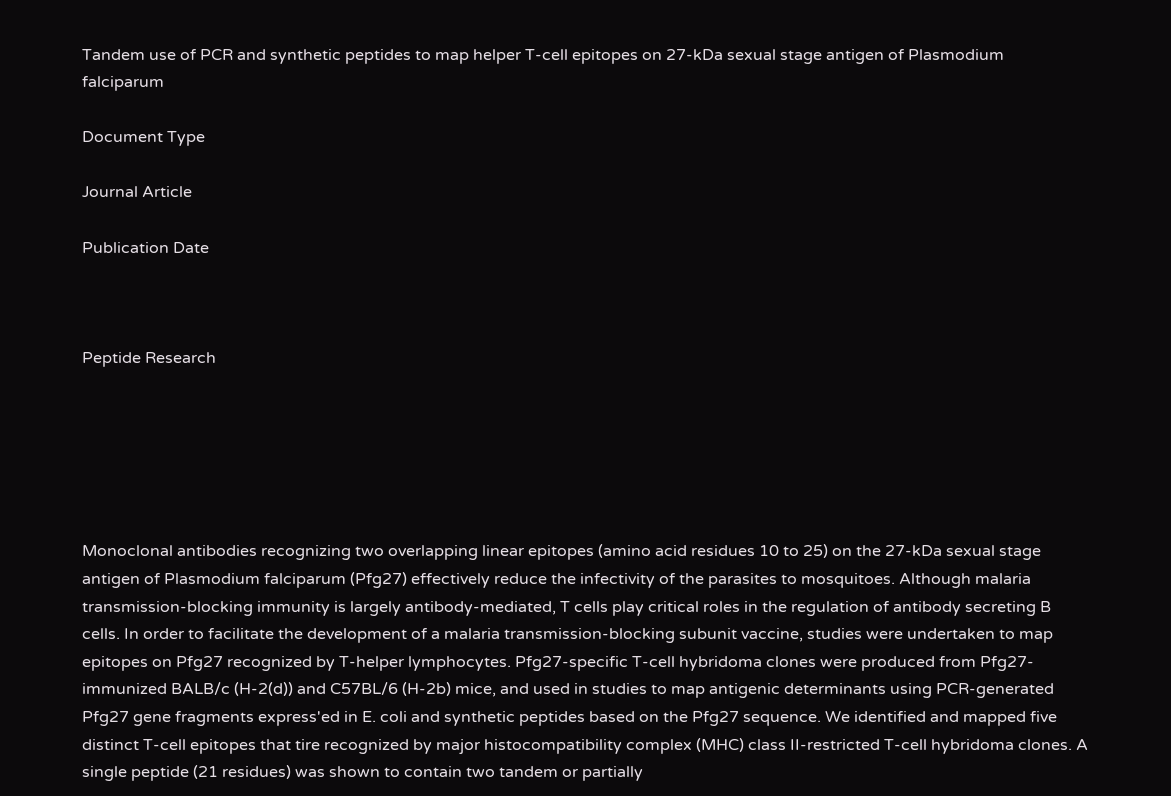Tandem use of PCR and synthetic peptides to map helper T-cell epitopes on 27-kDa sexual stage antigen of Plasmodium falciparum

Document Type

Journal Article

Publication Date



Peptide Research






Monoclonal antibodies recognizing two overlapping linear epitopes (amino acid residues 10 to 25) on the 27-kDa sexual stage antigen of Plasmodium falciparum (Pfg27) effectively reduce the infectivity of the parasites to mosquitoes. Although malaria transmission-blocking immunity is largely antibody-mediated, T cells play critical roles in the regulation of antibody secreting B cells. In order to facilitate the development of a malaria transmission-blocking subunit vaccine, studies were undertaken to map epitopes on Pfg27 recognized by T-helper lymphocytes. Pfg27-specific T-cell hybridoma clones were produced from Pfg27-immunized BALB/c (H-2(d)) and C57BL/6 (H-2b) mice, and used in studies to map antigenic determinants using PCR-generated Pfg27 gene fragments express'ed in E. coli and synthetic peptides based on the Pfg27 sequence. We identified and mapped five distinct T-cell epitopes that tire recognized by major histocompatibility complex (MHC) class II-restricted T-cell hybridoma clones. A single peptide (21 residues) was shown to contain two tandem or partially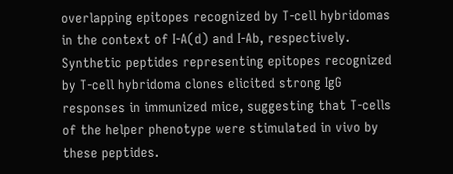overlapping epitopes recognized by T-cell hybridomas in the context of I-A(d) and I-Ab, respectively. Synthetic peptides representing epitopes recognized by T-cell hybridoma clones elicited strong IgG responses in immunized mice, suggesting that T-cells of the helper phenotype were stimulated in vivo by these peptides.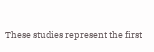These studies represent the first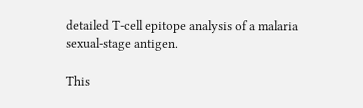detailed T-cell epitope analysis of a malaria sexual-stage antigen.

This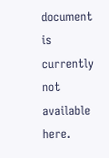document is currently not available here.